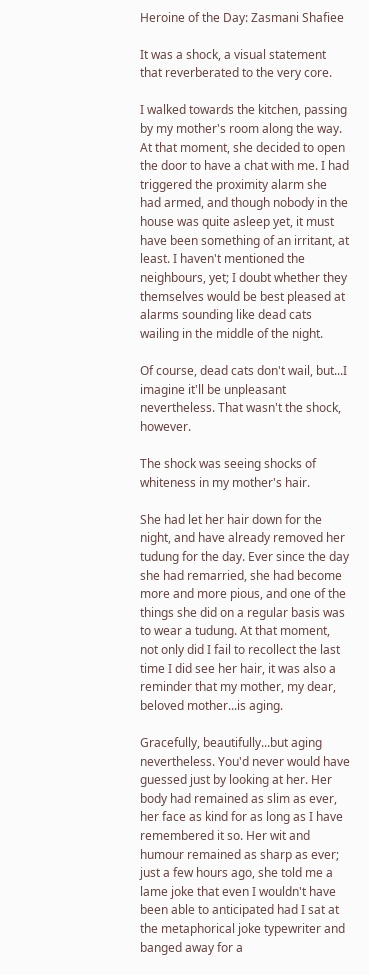Heroine of the Day: Zasmani Shafiee

It was a shock, a visual statement that reverberated to the very core.

I walked towards the kitchen, passing by my mother's room along the way. At that moment, she decided to open the door to have a chat with me. I had triggered the proximity alarm she had armed, and though nobody in the house was quite asleep yet, it must have been something of an irritant, at least. I haven't mentioned the neighbours, yet; I doubt whether they themselves would be best pleased at alarms sounding like dead cats wailing in the middle of the night.

Of course, dead cats don't wail, but...I imagine it'll be unpleasant nevertheless. That wasn't the shock, however.

The shock was seeing shocks of whiteness in my mother's hair.

She had let her hair down for the night, and have already removed her tudung for the day. Ever since the day she had remarried, she had become more and more pious, and one of the things she did on a regular basis was to wear a tudung. At that moment, not only did I fail to recollect the last time I did see her hair, it was also a reminder that my mother, my dear, beloved mother...is aging.

Gracefully, beautifully...but aging nevertheless. You'd never would have guessed just by looking at her. Her body had remained as slim as ever, her face as kind for as long as I have remembered it so. Her wit and humour remained as sharp as ever; just a few hours ago, she told me a lame joke that even I wouldn't have been able to anticipated had I sat at the metaphorical joke typewriter and banged away for a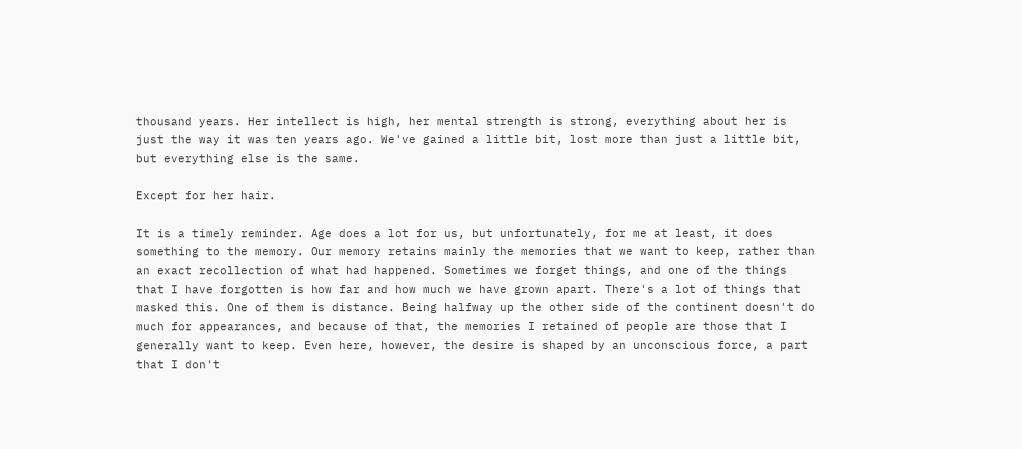thousand years. Her intellect is high, her mental strength is strong, everything about her is just the way it was ten years ago. We've gained a little bit, lost more than just a little bit, but everything else is the same.

Except for her hair.

It is a timely reminder. Age does a lot for us, but unfortunately, for me at least, it does something to the memory. Our memory retains mainly the memories that we want to keep, rather than an exact recollection of what had happened. Sometimes we forget things, and one of the things that I have forgotten is how far and how much we have grown apart. There's a lot of things that masked this. One of them is distance. Being halfway up the other side of the continent doesn't do much for appearances, and because of that, the memories I retained of people are those that I generally want to keep. Even here, however, the desire is shaped by an unconscious force, a part that I don't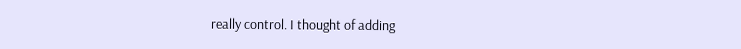really control. I thought of adding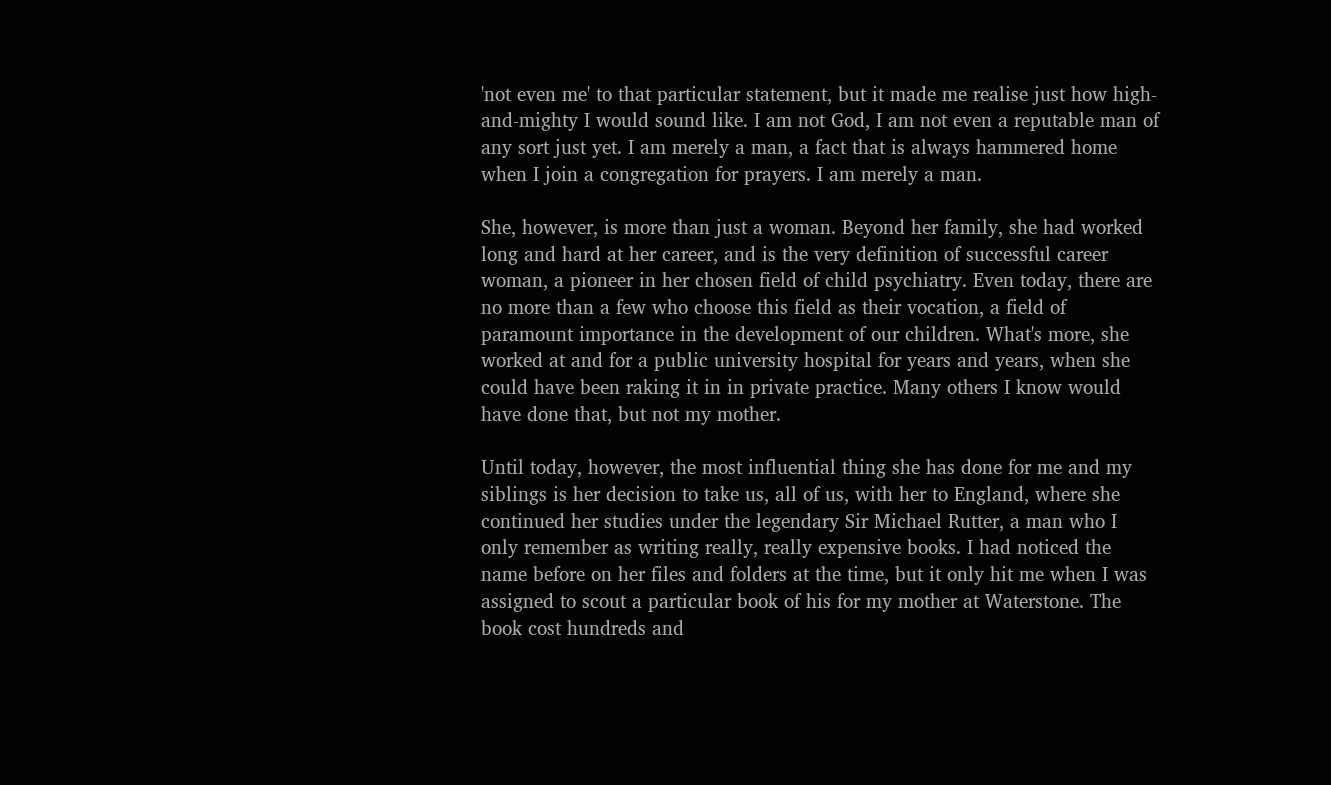'not even me' to that particular statement, but it made me realise just how high-and-mighty I would sound like. I am not God, I am not even a reputable man of any sort just yet. I am merely a man, a fact that is always hammered home when I join a congregation for prayers. I am merely a man.

She, however, is more than just a woman. Beyond her family, she had worked long and hard at her career, and is the very definition of successful career woman, a pioneer in her chosen field of child psychiatry. Even today, there are no more than a few who choose this field as their vocation, a field of paramount importance in the development of our children. What's more, she worked at and for a public university hospital for years and years, when she could have been raking it in in private practice. Many others I know would have done that, but not my mother.

Until today, however, the most influential thing she has done for me and my siblings is her decision to take us, all of us, with her to England, where she continued her studies under the legendary Sir Michael Rutter, a man who I only remember as writing really, really expensive books. I had noticed the name before on her files and folders at the time, but it only hit me when I was assigned to scout a particular book of his for my mother at Waterstone. The book cost hundreds and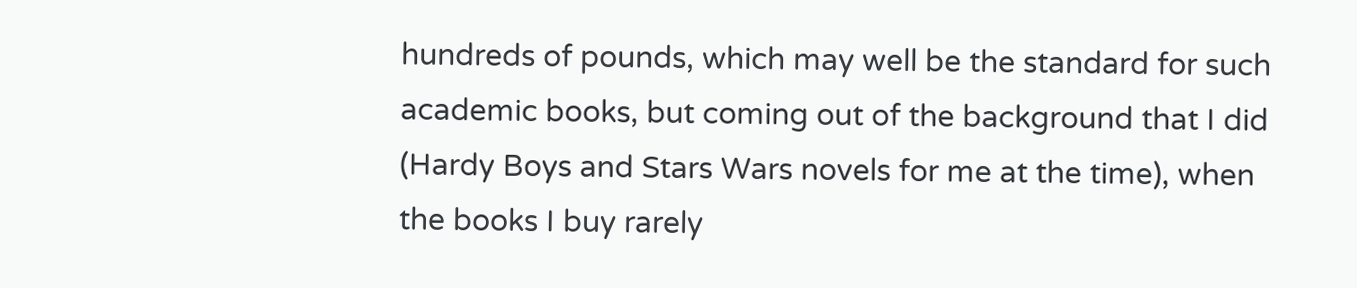hundreds of pounds, which may well be the standard for such academic books, but coming out of the background that I did (Hardy Boys and Stars Wars novels for me at the time), when the books I buy rarely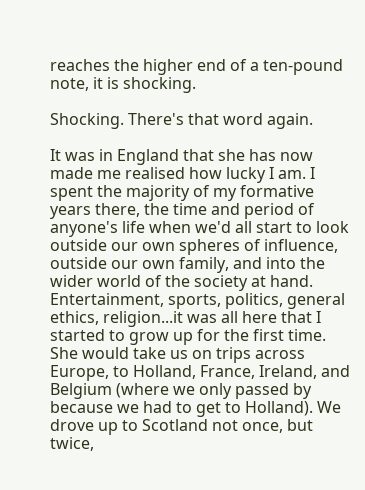reaches the higher end of a ten-pound note, it is shocking.

Shocking. There's that word again.

It was in England that she has now made me realised how lucky I am. I spent the majority of my formative years there, the time and period of anyone's life when we'd all start to look outside our own spheres of influence, outside our own family, and into the wider world of the society at hand. Entertainment, sports, politics, general ethics, religion...it was all here that I started to grow up for the first time. She would take us on trips across Europe, to Holland, France, Ireland, and Belgium (where we only passed by because we had to get to Holland). We drove up to Scotland not once, but twice,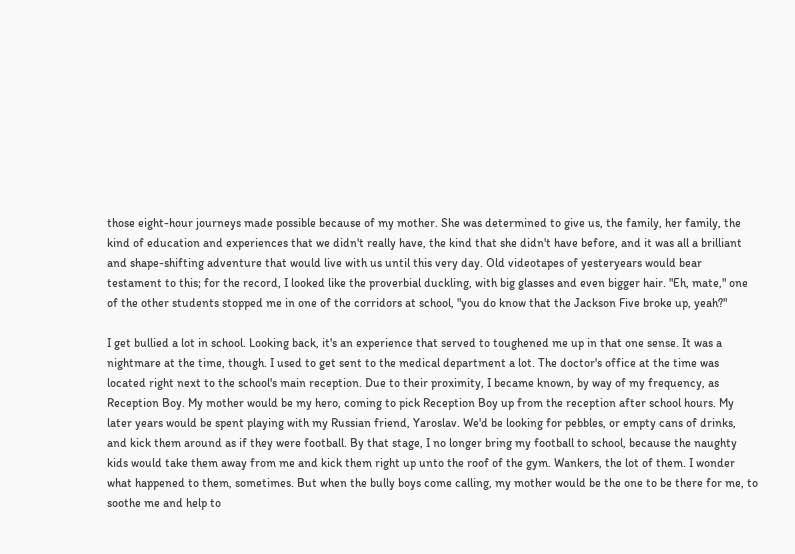those eight-hour journeys made possible because of my mother. She was determined to give us, the family, her family, the kind of education and experiences that we didn't really have, the kind that she didn't have before, and it was all a brilliant and shape-shifting adventure that would live with us until this very day. Old videotapes of yesteryears would bear testament to this; for the record, I looked like the proverbial duckling, with big glasses and even bigger hair. "Eh, mate," one of the other students stopped me in one of the corridors at school, "you do know that the Jackson Five broke up, yeah?"

I get bullied a lot in school. Looking back, it's an experience that served to toughened me up in that one sense. It was a nightmare at the time, though. I used to get sent to the medical department a lot. The doctor's office at the time was located right next to the school's main reception. Due to their proximity, I became known, by way of my frequency, as Reception Boy. My mother would be my hero, coming to pick Reception Boy up from the reception after school hours. My later years would be spent playing with my Russian friend, Yaroslav. We'd be looking for pebbles, or empty cans of drinks, and kick them around as if they were football. By that stage, I no longer bring my football to school, because the naughty kids would take them away from me and kick them right up unto the roof of the gym. Wankers, the lot of them. I wonder what happened to them, sometimes. But when the bully boys come calling, my mother would be the one to be there for me, to soothe me and help to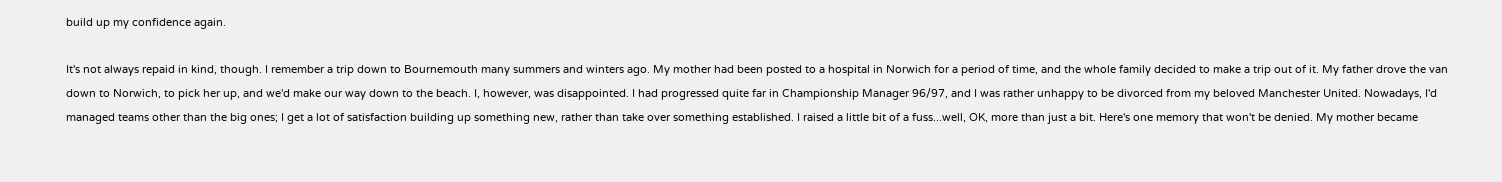build up my confidence again.

It's not always repaid in kind, though. I remember a trip down to Bournemouth many summers and winters ago. My mother had been posted to a hospital in Norwich for a period of time, and the whole family decided to make a trip out of it. My father drove the van down to Norwich, to pick her up, and we'd make our way down to the beach. I, however, was disappointed. I had progressed quite far in Championship Manager 96/97, and I was rather unhappy to be divorced from my beloved Manchester United. Nowadays, I'd managed teams other than the big ones; I get a lot of satisfaction building up something new, rather than take over something established. I raised a little bit of a fuss...well, OK, more than just a bit. Here's one memory that won't be denied. My mother became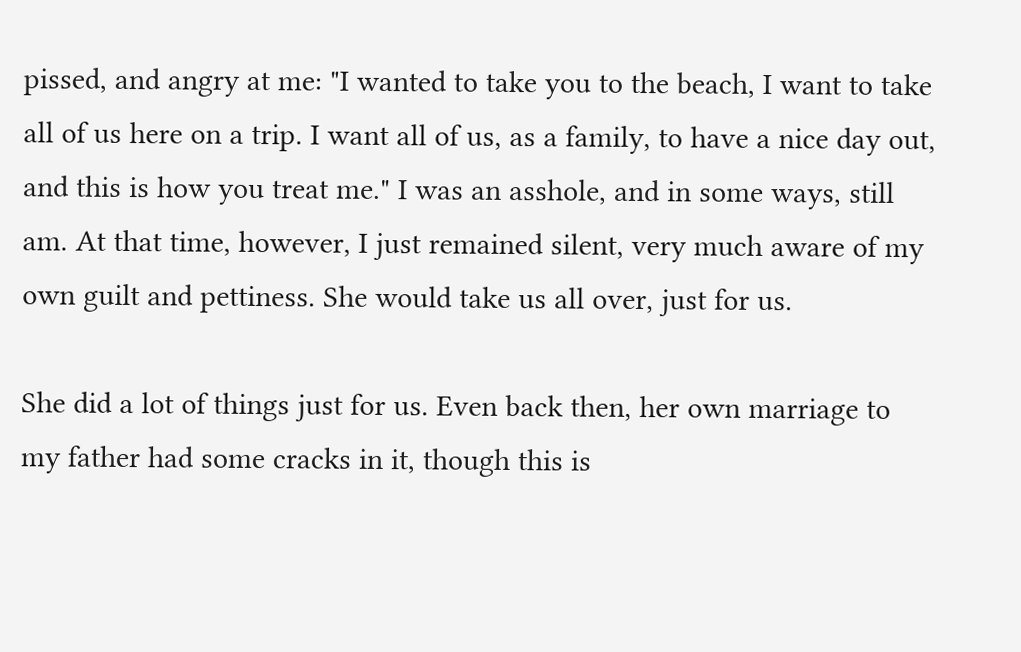pissed, and angry at me: "I wanted to take you to the beach, I want to take all of us here on a trip. I want all of us, as a family, to have a nice day out, and this is how you treat me." I was an asshole, and in some ways, still am. At that time, however, I just remained silent, very much aware of my own guilt and pettiness. She would take us all over, just for us.

She did a lot of things just for us. Even back then, her own marriage to my father had some cracks in it, though this is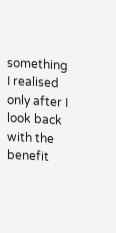something I realised only after I look back with the benefit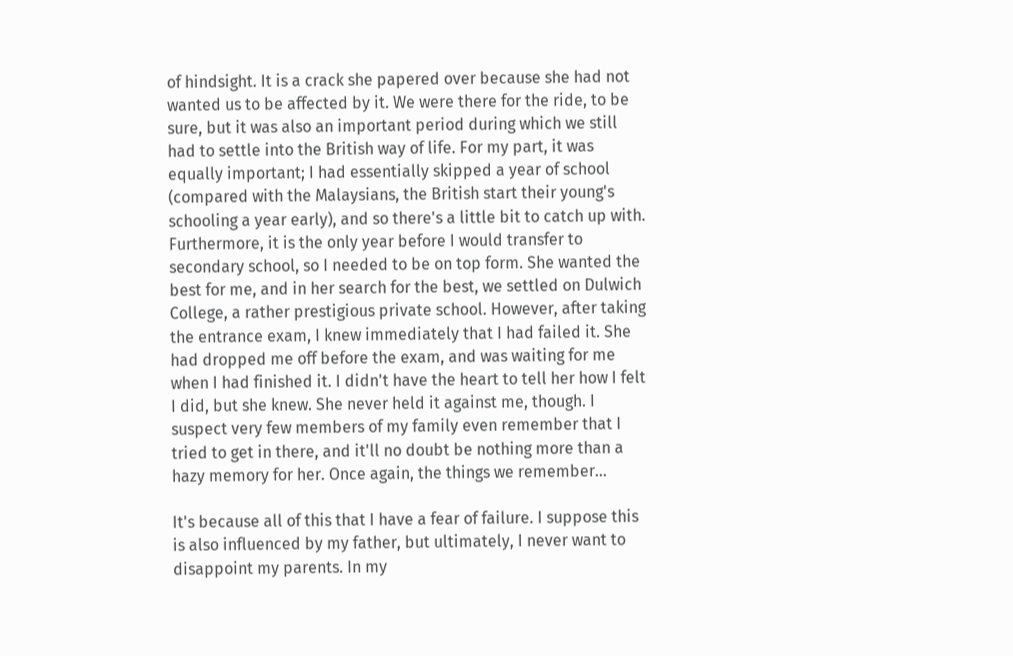of hindsight. It is a crack she papered over because she had not wanted us to be affected by it. We were there for the ride, to be sure, but it was also an important period during which we still had to settle into the British way of life. For my part, it was equally important; I had essentially skipped a year of school (compared with the Malaysians, the British start their young's schooling a year early), and so there's a little bit to catch up with. Furthermore, it is the only year before I would transfer to secondary school, so I needed to be on top form. She wanted the best for me, and in her search for the best, we settled on Dulwich College, a rather prestigious private school. However, after taking the entrance exam, I knew immediately that I had failed it. She had dropped me off before the exam, and was waiting for me when I had finished it. I didn't have the heart to tell her how I felt I did, but she knew. She never held it against me, though. I suspect very few members of my family even remember that I tried to get in there, and it'll no doubt be nothing more than a hazy memory for her. Once again, the things we remember...

It's because all of this that I have a fear of failure. I suppose this is also influenced by my father, but ultimately, I never want to disappoint my parents. In my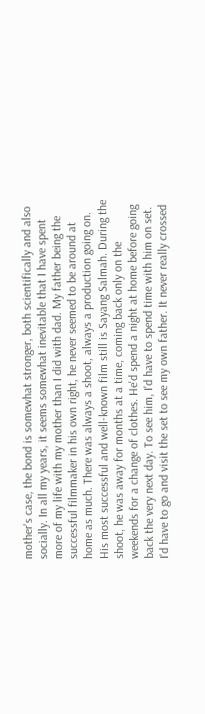mother's case, the bond is somewhat stronger, both scientifically and also socially. In all my years, it seems somewhat inevitable that I have spent more of my life with my mother than I did with dad. My father being the successful filmmaker in his own right, he never seemed to be around at home as much. There was always a shoot, always a production going on. His most successful and well-known film still is Sayang Salmah. During the shoot, he was away for months at a time, coming back only on the weekends for a change of clothes. He'd spend a night at home before going back the very next day. To see him, I'd have to spend time with him on set. I'd have to go and visit the set to see my own father. It never really crossed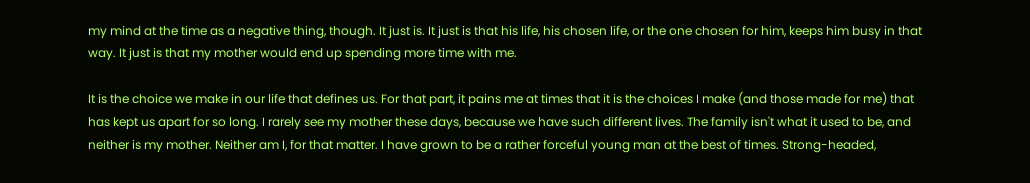my mind at the time as a negative thing, though. It just is. It just is that his life, his chosen life, or the one chosen for him, keeps him busy in that way. It just is that my mother would end up spending more time with me.

It is the choice we make in our life that defines us. For that part, it pains me at times that it is the choices I make (and those made for me) that has kept us apart for so long. I rarely see my mother these days, because we have such different lives. The family isn't what it used to be, and neither is my mother. Neither am I, for that matter. I have grown to be a rather forceful young man at the best of times. Strong-headed,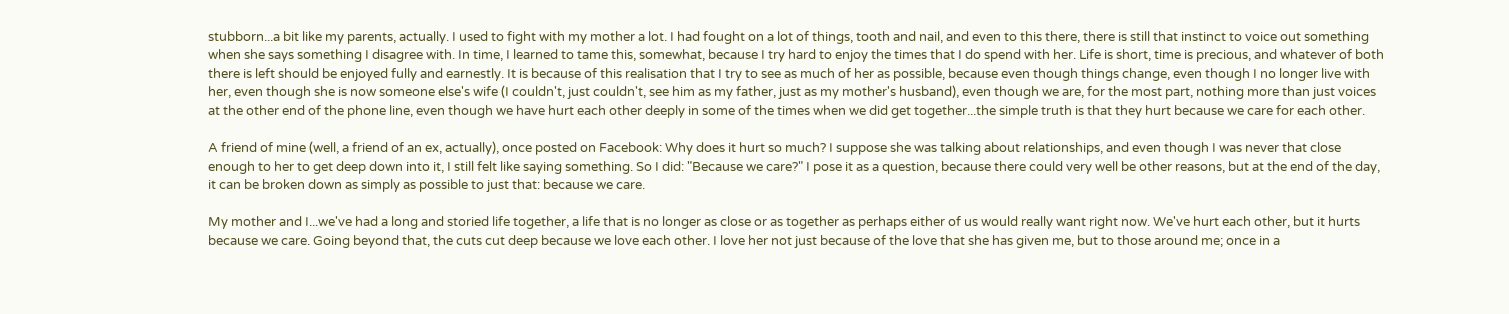stubborn...a bit like my parents, actually. I used to fight with my mother a lot. I had fought on a lot of things, tooth and nail, and even to this there, there is still that instinct to voice out something when she says something I disagree with. In time, I learned to tame this, somewhat, because I try hard to enjoy the times that I do spend with her. Life is short, time is precious, and whatever of both there is left should be enjoyed fully and earnestly. It is because of this realisation that I try to see as much of her as possible, because even though things change, even though I no longer live with her, even though she is now someone else's wife (I couldn't, just couldn't, see him as my father, just as my mother's husband), even though we are, for the most part, nothing more than just voices at the other end of the phone line, even though we have hurt each other deeply in some of the times when we did get together...the simple truth is that they hurt because we care for each other.

A friend of mine (well, a friend of an ex, actually), once posted on Facebook: Why does it hurt so much? I suppose she was talking about relationships, and even though I was never that close enough to her to get deep down into it, I still felt like saying something. So I did: "Because we care?" I pose it as a question, because there could very well be other reasons, but at the end of the day, it can be broken down as simply as possible to just that: because we care.

My mother and I...we've had a long and storied life together, a life that is no longer as close or as together as perhaps either of us would really want right now. We've hurt each other, but it hurts because we care. Going beyond that, the cuts cut deep because we love each other. I love her not just because of the love that she has given me, but to those around me; once in a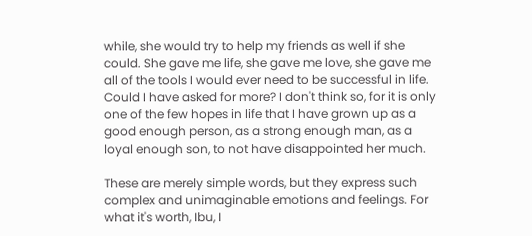while, she would try to help my friends as well if she could. She gave me life, she gave me love, she gave me all of the tools I would ever need to be successful in life. Could I have asked for more? I don't think so, for it is only one of the few hopes in life that I have grown up as a good enough person, as a strong enough man, as a loyal enough son, to not have disappointed her much.

These are merely simple words, but they express such complex and unimaginable emotions and feelings. For what it's worth, Ibu, I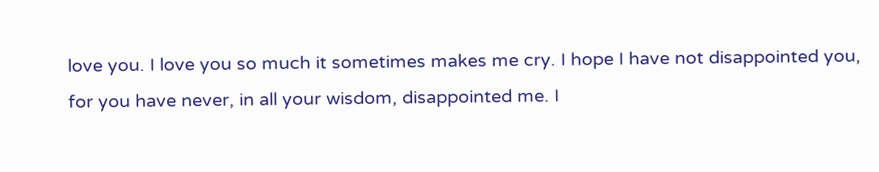love you. I love you so much it sometimes makes me cry. I hope I have not disappointed you, for you have never, in all your wisdom, disappointed me. I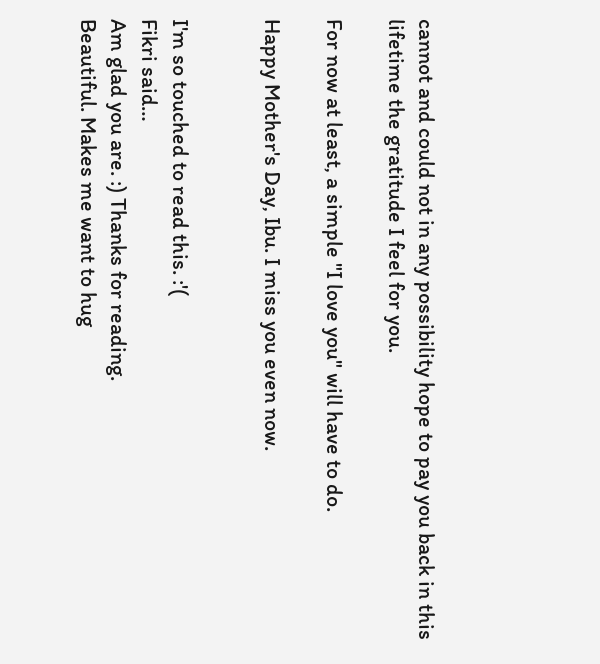cannot and could not in any possibility hope to pay you back in this lifetime the gratitude I feel for you.

For now at least, a simple "I love you" will have to do.

Happy Mother's Day, Ibu. I miss you even now.


I'm so touched to read this. :'(
Fikri said…
Am glad you are. :) Thanks for reading.
Beautiful. Makes me want to hug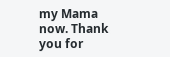my Mama now. Thank you for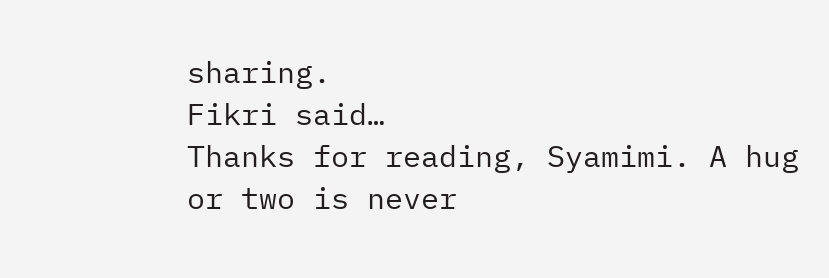sharing.
Fikri said…
Thanks for reading, Syamimi. A hug or two is never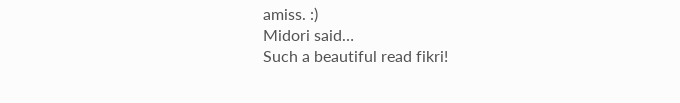amiss. :)
Midori said…
Such a beautiful read fikri!